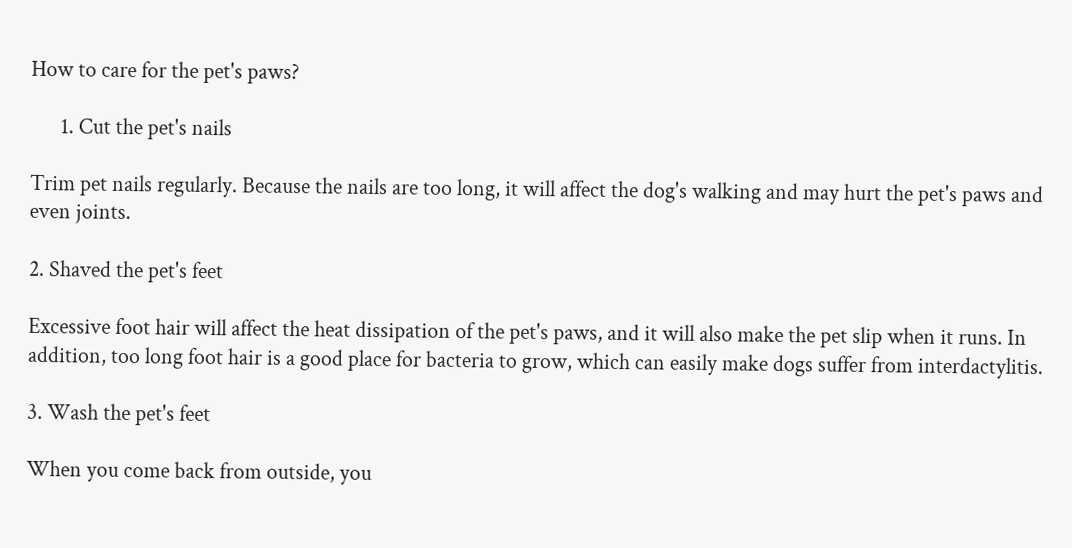How to care for the pet's paws?

      1. Cut the pet's nails

Trim pet nails regularly. Because the nails are too long, it will affect the dog's walking and may hurt the pet's paws and even joints.

2. Shaved the pet's feet

Excessive foot hair will affect the heat dissipation of the pet's paws, and it will also make the pet slip when it runs. In addition, too long foot hair is a good place for bacteria to grow, which can easily make dogs suffer from interdactylitis.

3. Wash the pet's feet

When you come back from outside, you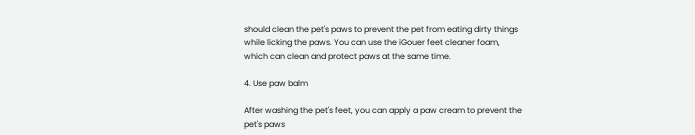should clean the pet's paws to prevent the pet from eating dirty things while licking the paws. You can use the iGouer feet cleaner foam, which can clean and protect paws at the same time.

4. Use paw balm

After washing the pet's feet, you can apply a paw cream to prevent the pet's paws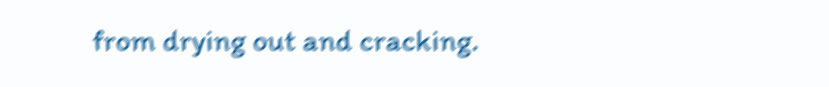from drying out and cracking.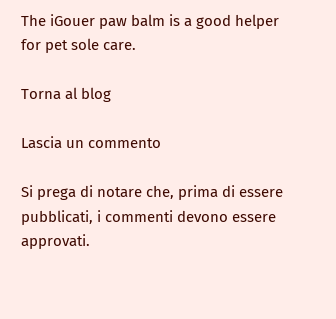The iGouer paw balm is a good helper for pet sole care.

Torna al blog

Lascia un commento

Si prega di notare che, prima di essere pubblicati, i commenti devono essere approvati.